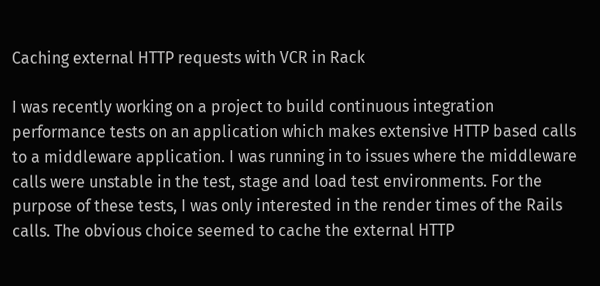Caching external HTTP requests with VCR in Rack

I was recently working on a project to build continuous integration performance tests on an application which makes extensive HTTP based calls to a middleware application. I was running in to issues where the middleware calls were unstable in the test, stage and load test environments. For the purpose of these tests, I was only interested in the render times of the Rails calls. The obvious choice seemed to cache the external HTTP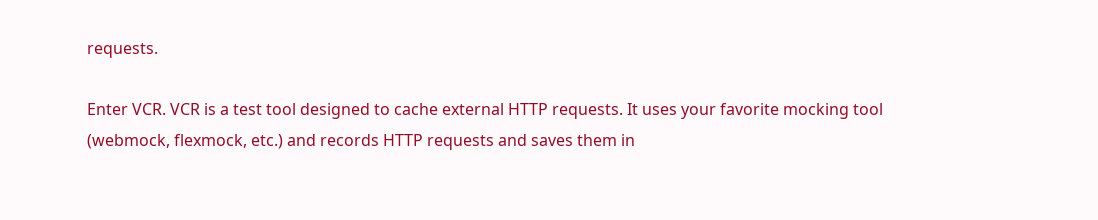requests.

Enter VCR. VCR is a test tool designed to cache external HTTP requests. It uses your favorite mocking tool (webmock, flexmock, etc.) and records HTTP requests and saves them in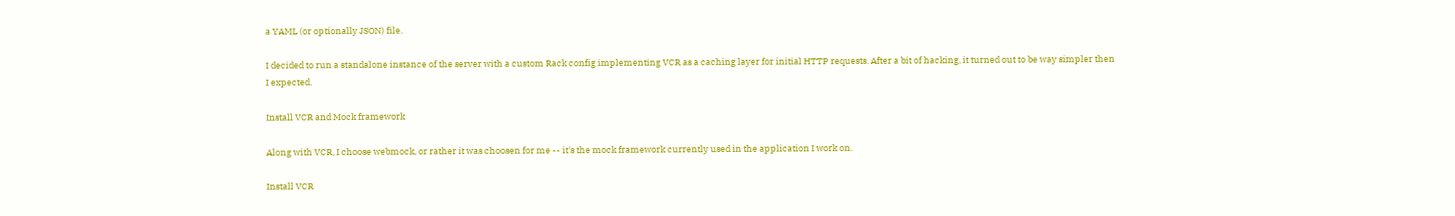a YAML (or optionally JSON) file.

I decided to run a standalone instance of the server with a custom Rack config implementing VCR as a caching layer for initial HTTP requests. After a bit of hacking, it turned out to be way simpler then I expected.

Install VCR and Mock framework

Along with VCR, I choose webmock, or rather it was choosen for me -- it's the mock framework currently used in the application I work on.

Install VCR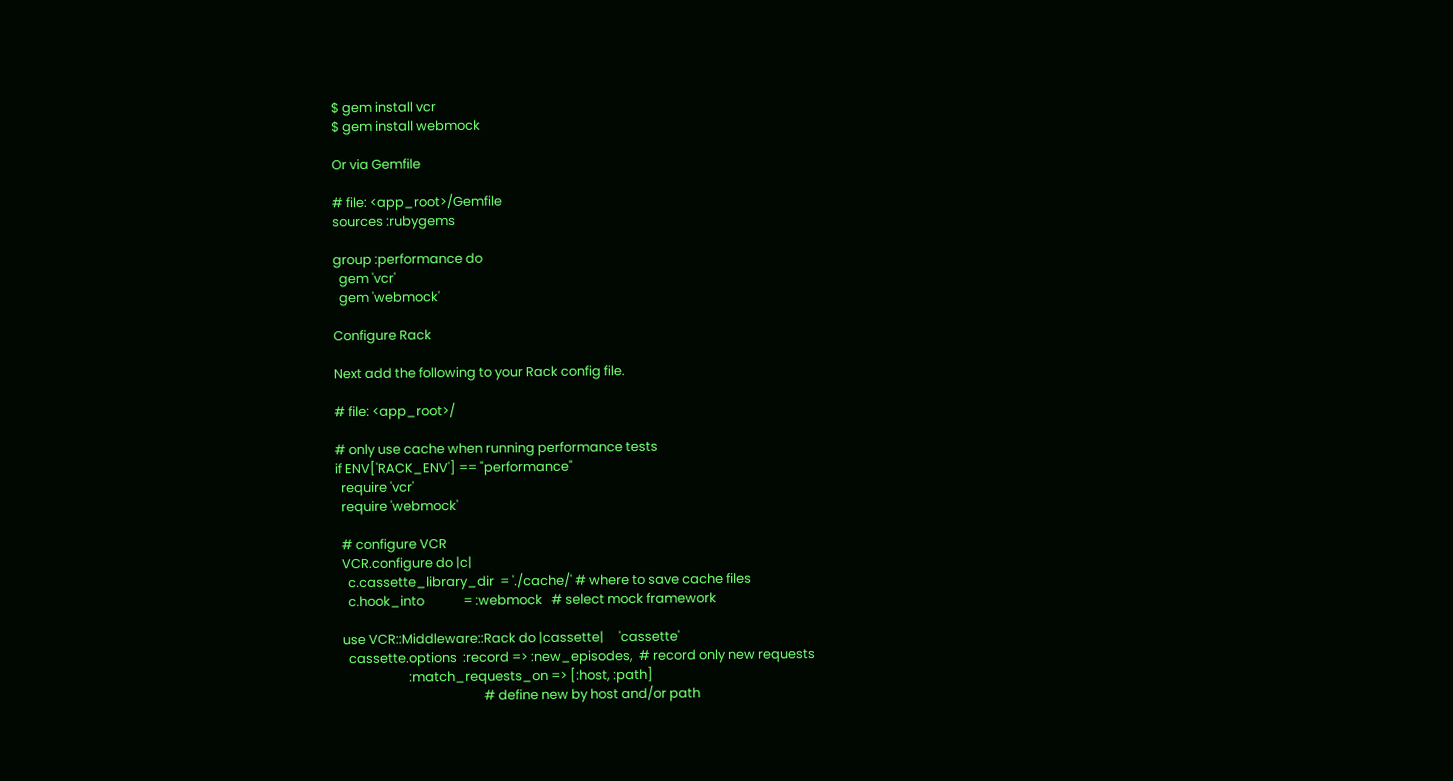$ gem install vcr
$ gem install webmock

Or via Gemfile

# file: <app_root>/Gemfile
sources :rubygems

group :performance do
  gem 'vcr'
  gem 'webmock'

Configure Rack

Next add the following to your Rack config file.

# file: <app_root>/

# only use cache when running performance tests
if ENV['RACK_ENV'] == "performance"
  require 'vcr'
  require 'webmock'

  # configure VCR
  VCR.configure do |c|
    c.cassette_library_dir  = './cache/' # where to save cache files
    c.hook_into             = :webmock   # select mock framework

  use VCR::Middleware::Rack do |cassette|     'cassette'
    cassette.options  :record => :new_episodes,  # record only new requests
                        :match_requests_on => [:host, :path]
                                                 # define new by host and/or path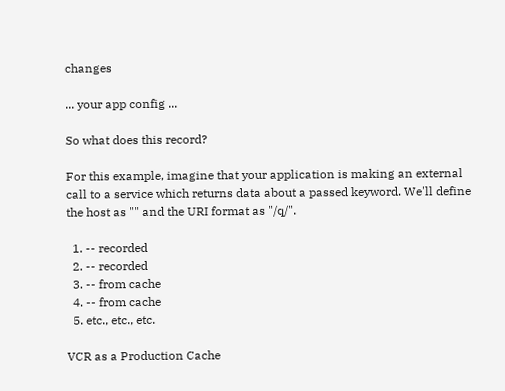changes

... your app config ...

So what does this record?

For this example, imagine that your application is making an external call to a service which returns data about a passed keyword. We'll define the host as "" and the URI format as "/q/".

  1. -- recorded
  2. -- recorded
  3. -- from cache
  4. -- from cache
  5. etc., etc., etc.

VCR as a Production Cache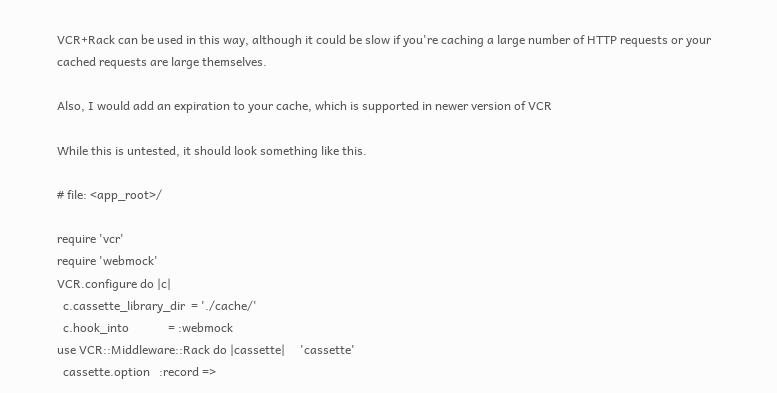VCR+Rack can be used in this way, although it could be slow if you're caching a large number of HTTP requests or your cached requests are large themselves.

Also, I would add an expiration to your cache, which is supported in newer version of VCR

While this is untested, it should look something like this.

# file: <app_root>/

require 'vcr'
require 'webmock'
VCR.configure do |c|
  c.cassette_library_dir  = './cache/'
  c.hook_into             = :webmock
use VCR::Middleware::Rack do |cassette|     'cassette'
  cassette.option   :record =>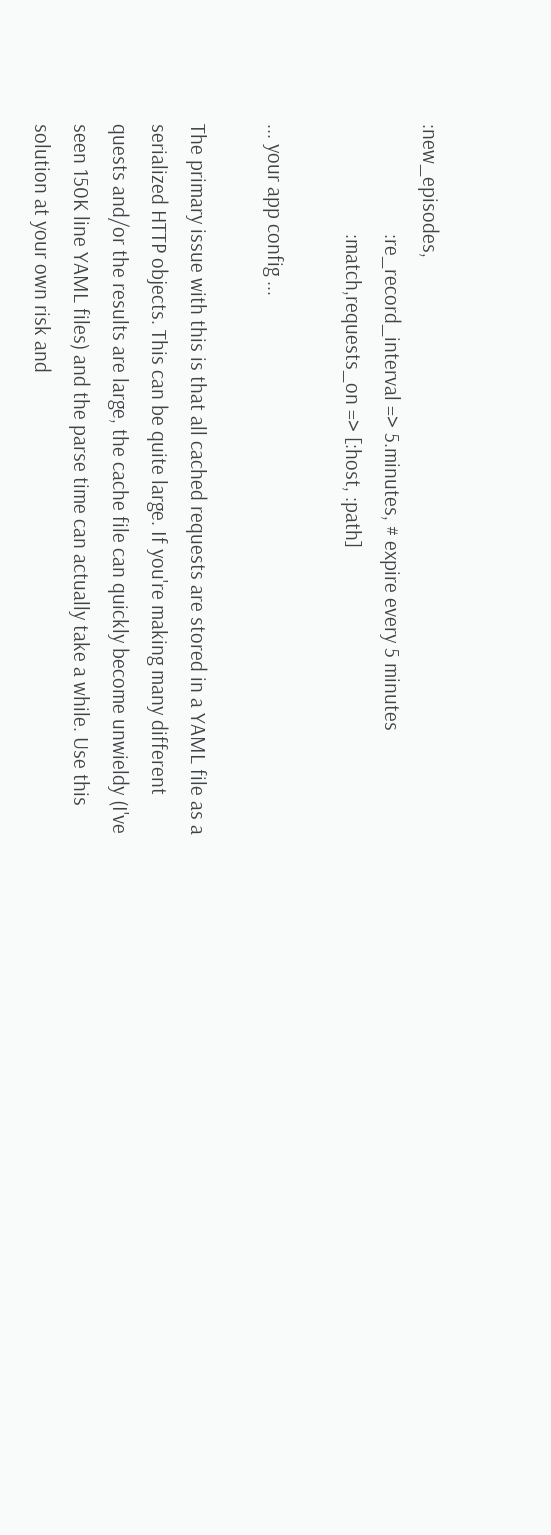:new_episodes,
                      :re_record_interval => 5.minutes, # expire every 5 minutes
                      :match,requests_on => [:host, :path]

... your app config ...

The primary issue with this is that all cached requests are stored in a YAML file as a serialized HTTP objects. This can be quite large. If you're making many different quests and/or the results are large, the cache file can quickly become unwieldy (I've seen 150K line YAML files) and the parse time can actually take a while. Use this solution at your own risk and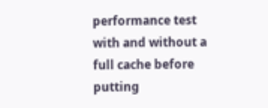performance test with and without a full cache before putting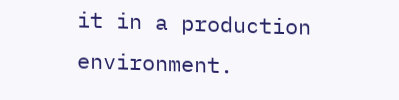it in a production environment.